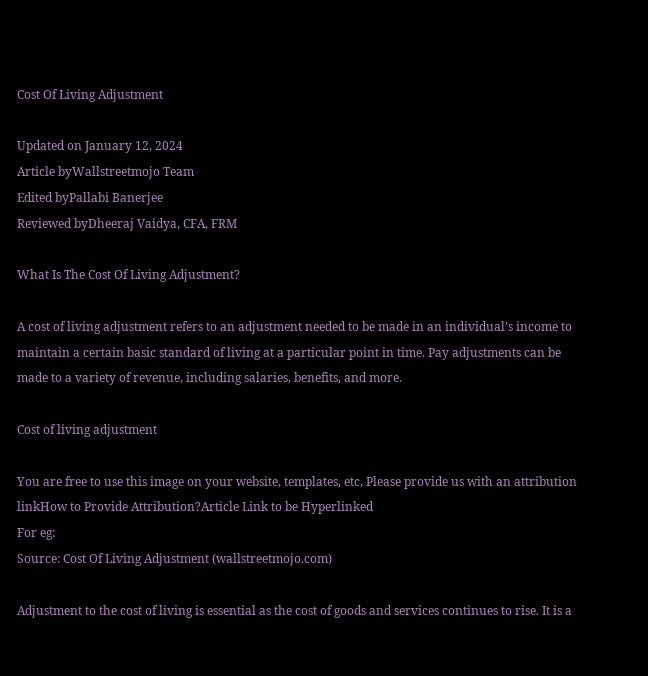Cost Of Living Adjustment

Updated on January 12, 2024
Article byWallstreetmojo Team
Edited byPallabi Banerjee
Reviewed byDheeraj Vaidya, CFA, FRM

What Is The Cost Of Living Adjustment?

A cost of living adjustment refers to an adjustment needed to be made in an individual’s income to maintain a certain basic standard of living at a particular point in time. Pay adjustments can be made to a variety of revenue, including salaries, benefits, and more.

Cost of living adjustment

You are free to use this image on your website, templates, etc, Please provide us with an attribution linkHow to Provide Attribution?Article Link to be Hyperlinked
For eg:
Source: Cost Of Living Adjustment (wallstreetmojo.com)

Adjustment to the cost of living is essential as the cost of goods and services continues to rise. It is a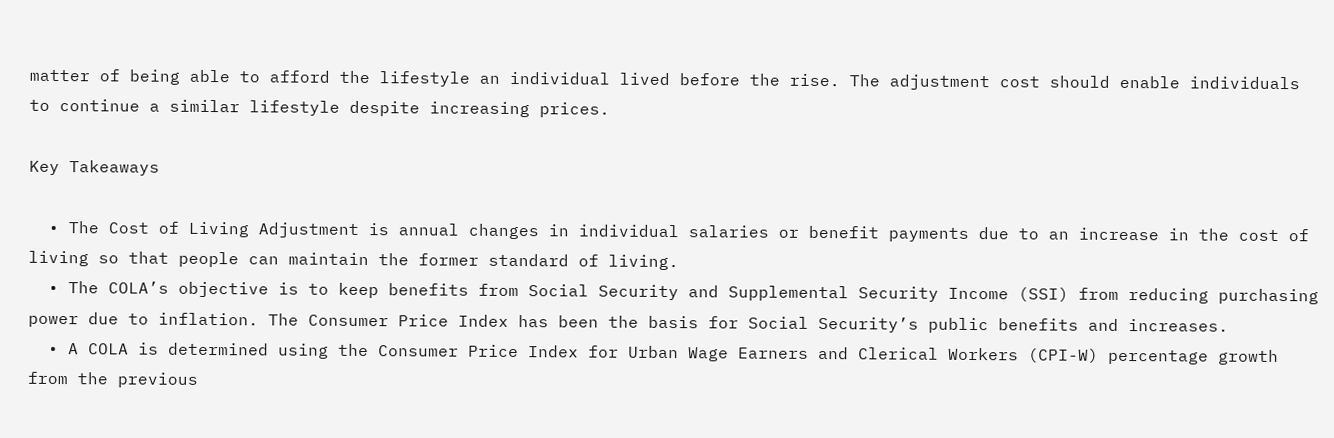matter of being able to afford the lifestyle an individual lived before the rise. The adjustment cost should enable individuals to continue a similar lifestyle despite increasing prices.

Key Takeaways

  • The Cost of Living Adjustment is annual changes in individual salaries or benefit payments due to an increase in the cost of living so that people can maintain the former standard of living.
  • The COLA’s objective is to keep benefits from Social Security and Supplemental Security Income (SSI) from reducing purchasing power due to inflation. The Consumer Price Index has been the basis for Social Security’s public benefits and increases.
  • A COLA is determined using the Consumer Price Index for Urban Wage Earners and Clerical Workers (CPI-W) percentage growth from the previous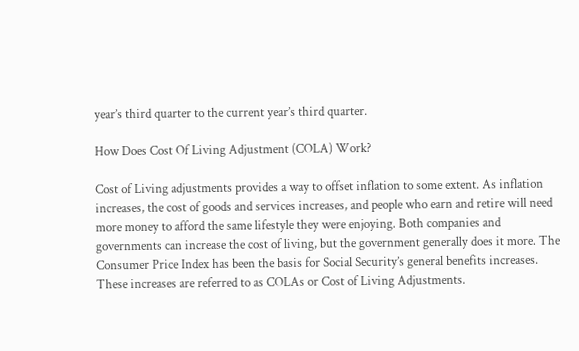year’s third quarter to the current year’s third quarter.

How Does Cost Of Living Adjustment (COLA) Work?

Cost of Living adjustments provides a way to offset inflation to some extent. As inflation increases, the cost of goods and services increases, and people who earn and retire will need more money to afford the same lifestyle they were enjoying. Both companies and governments can increase the cost of living, but the government generally does it more. The Consumer Price Index has been the basis for Social Security’s general benefits increases. These increases are referred to as COLAs or Cost of Living Adjustments.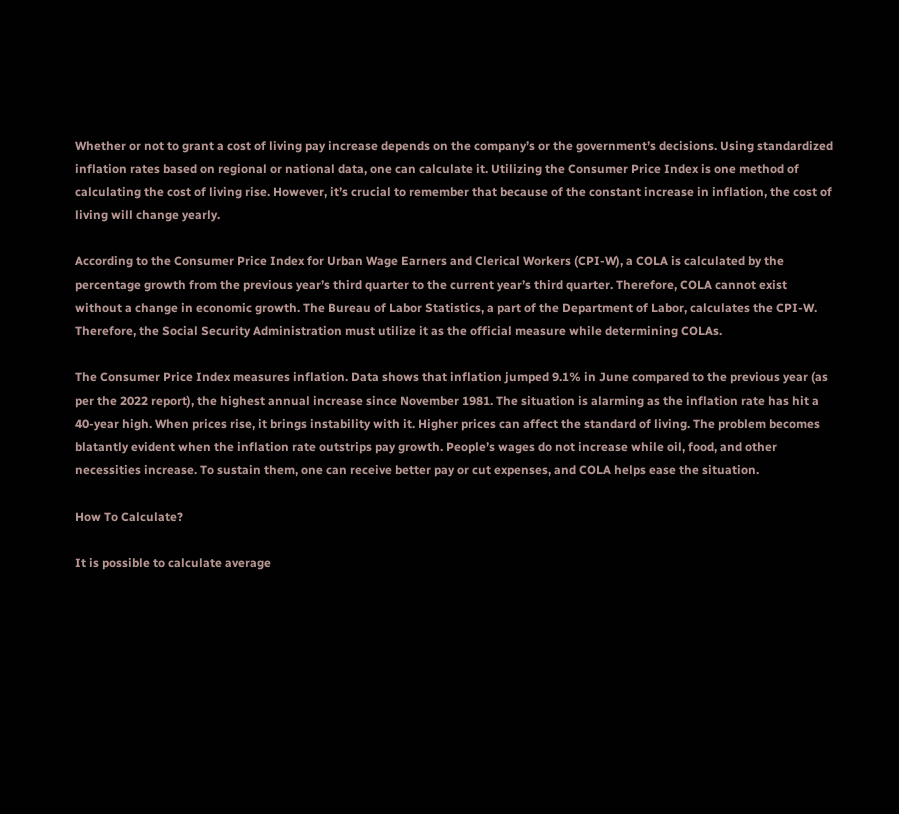Whether or not to grant a cost of living pay increase depends on the company’s or the government’s decisions. Using standardized inflation rates based on regional or national data, one can calculate it. Utilizing the Consumer Price Index is one method of calculating the cost of living rise. However, it’s crucial to remember that because of the constant increase in inflation, the cost of living will change yearly.

According to the Consumer Price Index for Urban Wage Earners and Clerical Workers (CPI-W), a COLA is calculated by the percentage growth from the previous year’s third quarter to the current year’s third quarter. Therefore, COLA cannot exist without a change in economic growth. The Bureau of Labor Statistics, a part of the Department of Labor, calculates the CPI-W. Therefore, the Social Security Administration must utilize it as the official measure while determining COLAs.

The Consumer Price Index measures inflation. Data shows that inflation jumped 9.1% in June compared to the previous year (as per the 2022 report), the highest annual increase since November 1981. The situation is alarming as the inflation rate has hit a 40-year high. When prices rise, it brings instability with it. Higher prices can affect the standard of living. The problem becomes blatantly evident when the inflation rate outstrips pay growth. People’s wages do not increase while oil, food, and other necessities increase. To sustain them, one can receive better pay or cut expenses, and COLA helps ease the situation.

How To Calculate?

It is possible to calculate average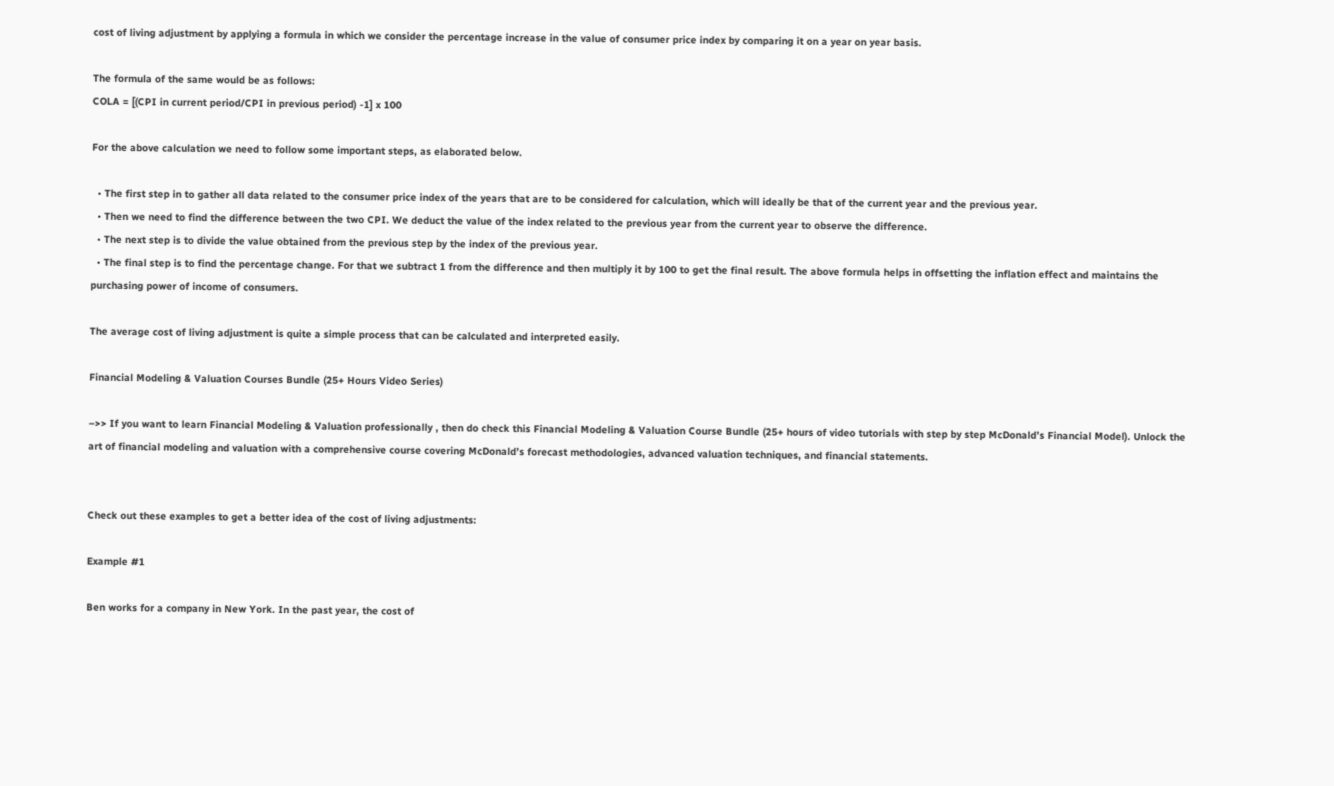cost of living adjustment by applying a formula in which we consider the percentage increase in the value of consumer price index by comparing it on a year on year basis.

The formula of the same would be as follows:
COLA = [(CPI in current period/CPI in previous period) -1] x 100

For the above calculation we need to follow some important steps, as elaborated below.

  • The first step in to gather all data related to the consumer price index of the years that are to be considered for calculation, which will ideally be that of the current year and the previous year.
  • Then we need to find the difference between the two CPI. We deduct the value of the index related to the previous year from the current year to observe the difference.
  • The next step is to divide the value obtained from the previous step by the index of the previous year.
  • The final step is to find the percentage change. For that we subtract 1 from the difference and then multiply it by 100 to get the final result. The above formula helps in offsetting the inflation effect and maintains the purchasing power of income of consumers.

The average cost of living adjustment is quite a simple process that can be calculated and interpreted easily.

Financial Modeling & Valuation Courses Bundle (25+ Hours Video Series)

–>> If you want to learn Financial Modeling & Valuation professionally , then do check this Financial Modeling & Valuation Course Bundle (25+ hours of video tutorials with step by step McDonald’s Financial Model). Unlock the art of financial modeling and valuation with a comprehensive course covering McDonald’s forecast methodologies, advanced valuation techniques, and financial statements.


Check out these examples to get a better idea of the cost of living adjustments:

Example #1

Ben works for a company in New York. In the past year, the cost of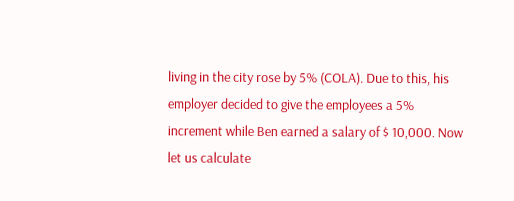living in the city rose by 5% (COLA). Due to this, his employer decided to give the employees a 5% increment while Ben earned a salary of $ 10,000. Now let us calculate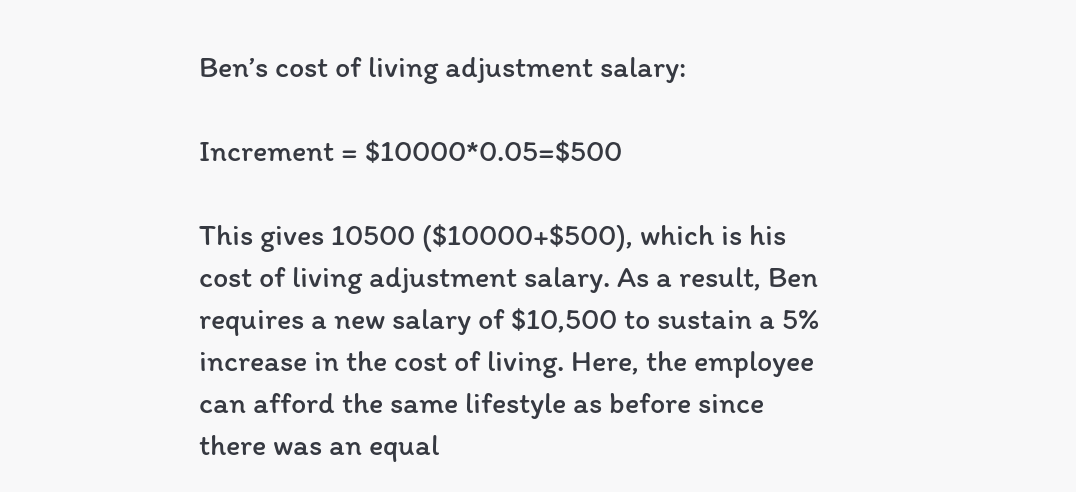Ben’s cost of living adjustment salary:

Increment = $10000*0.05=$500

This gives 10500 ($10000+$500), which is his cost of living adjustment salary. As a result, Ben requires a new salary of $10,500 to sustain a 5% increase in the cost of living. Here, the employee can afford the same lifestyle as before since there was an equal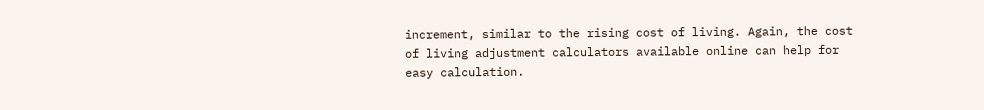increment, similar to the rising cost of living. Again, the cost of living adjustment calculators available online can help for easy calculation.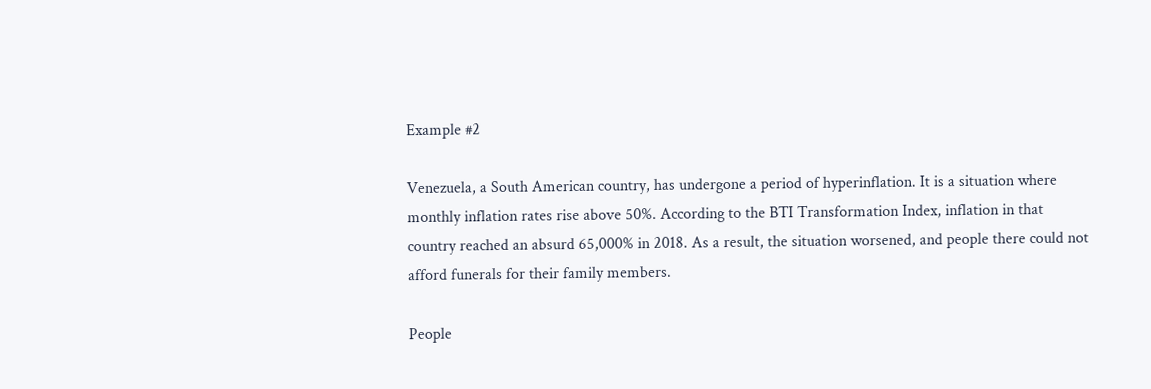Example #2

Venezuela, a South American country, has undergone a period of hyperinflation. It is a situation where monthly inflation rates rise above 50%. According to the BTI Transformation Index, inflation in that country reached an absurd 65,000% in 2018. As a result, the situation worsened, and people there could not afford funerals for their family members.

People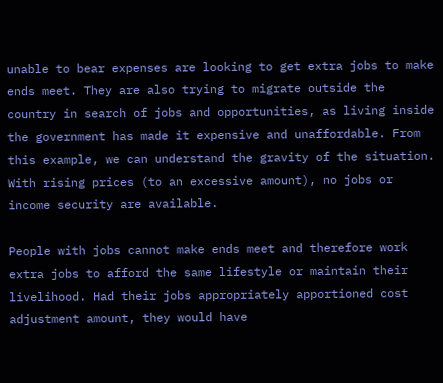unable to bear expenses are looking to get extra jobs to make ends meet. They are also trying to migrate outside the country in search of jobs and opportunities, as living inside the government has made it expensive and unaffordable. From this example, we can understand the gravity of the situation. With rising prices (to an excessive amount), no jobs or income security are available.

People with jobs cannot make ends meet and therefore work extra jobs to afford the same lifestyle or maintain their livelihood. Had their jobs appropriately apportioned cost adjustment amount, they would have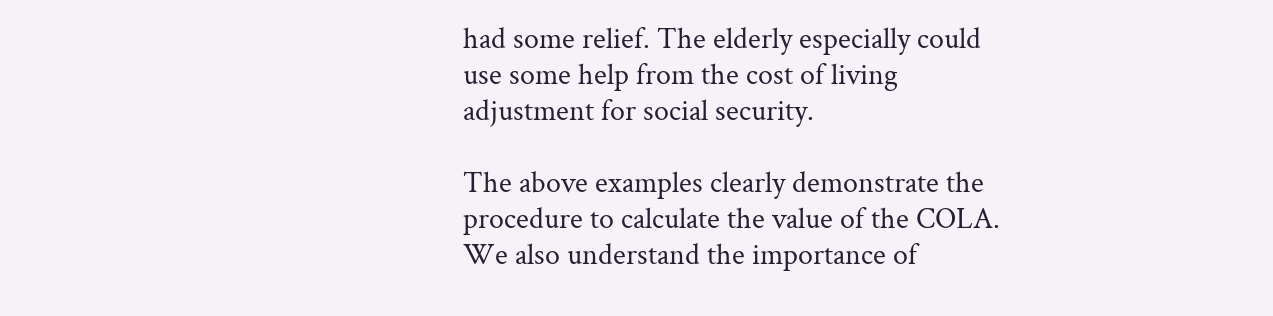had some relief. The elderly especially could use some help from the cost of living adjustment for social security.

The above examples clearly demonstrate the procedure to calculate the value of the COLA. We also understand the importance of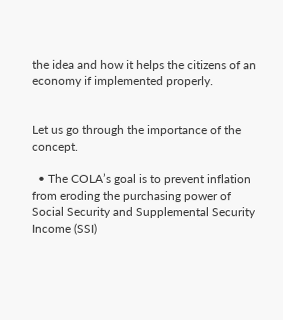the idea and how it helps the citizens of an economy if implemented properly.


Let us go through the importance of the concept.

  • The COLA’s goal is to prevent inflation from eroding the purchasing power of Social Security and Supplemental Security Income (SSI)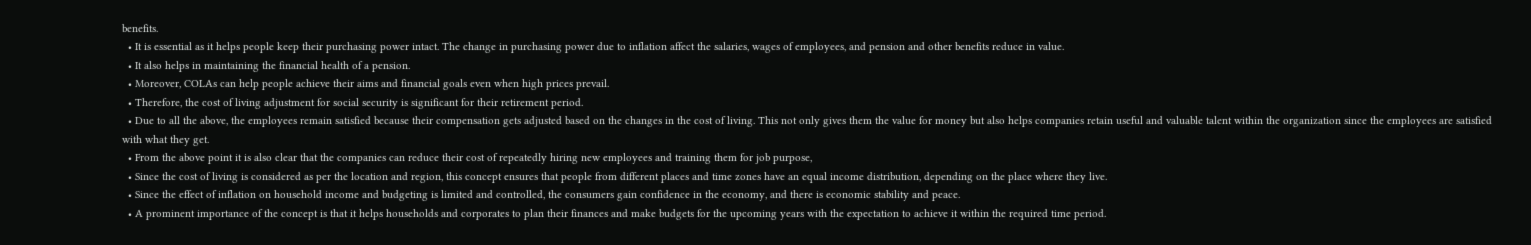benefits.
  • It is essential as it helps people keep their purchasing power intact. The change in purchasing power due to inflation affect the salaries, wages of employees, and pension and other benefits reduce in value.
  • It also helps in maintaining the financial health of a pension.
  • Moreover, COLAs can help people achieve their aims and financial goals even when high prices prevail.
  • Therefore, the cost of living adjustment for social security is significant for their retirement period.
  • Due to all the above, the employees remain satisfied because their compensation gets adjusted based on the changes in the cost of living. This not only gives them the value for money but also helps companies retain useful and valuable talent within the organization since the employees are satisfied with what they get.
  • From the above point it is also clear that the companies can reduce their cost of repeatedly hiring new employees and training them for job purpose,
  • Since the cost of living is considered as per the location and region, this concept ensures that people from different places and time zones have an equal income distribution, depending on the place where they live.
  • Since the effect of inflation on household income and budgeting is limited and controlled, the consumers gain confidence in the economy, and there is economic stability and peace.
  • A prominent importance of the concept is that it helps households and corporates to plan their finances and make budgets for the upcoming years with the expectation to achieve it within the required time period.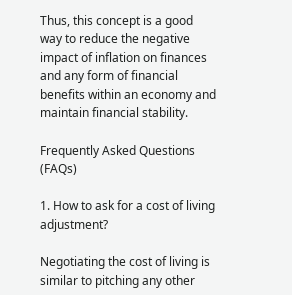Thus, this concept is a good way to reduce the negative impact of inflation on finances and any form of financial benefits within an economy and maintain financial stability.

Frequently Asked Questions (FAQs)

1. How to ask for a cost of living adjustment?

Negotiating the cost of living is similar to pitching any other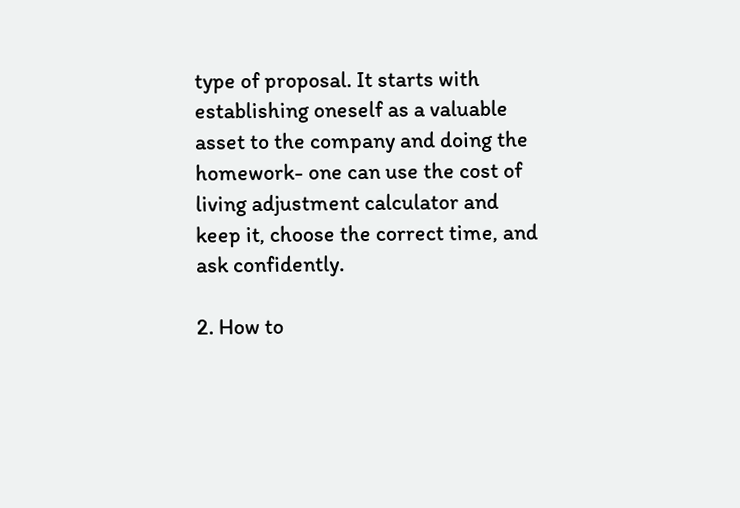type of proposal. It starts with establishing oneself as a valuable asset to the company and doing the homework- one can use the cost of living adjustment calculator and keep it, choose the correct time, and ask confidently.

2. How to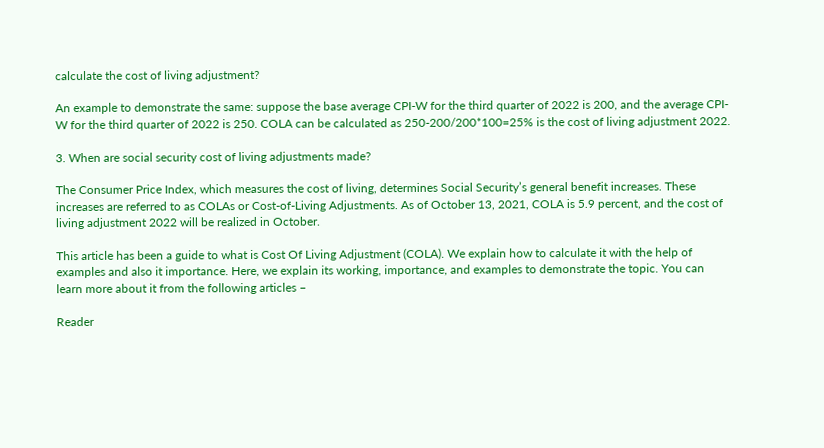calculate the cost of living adjustment?

An example to demonstrate the same: suppose the base average CPI-W for the third quarter of 2022 is 200, and the average CPI-W for the third quarter of 2022 is 250. COLA can be calculated as 250-200/200*100=25% is the cost of living adjustment 2022.

3. When are social security cost of living adjustments made?

The Consumer Price Index, which measures the cost of living, determines Social Security’s general benefit increases. These increases are referred to as COLAs or Cost-of-Living Adjustments. As of October 13, 2021, COLA is 5.9 percent, and the cost of living adjustment 2022 will be realized in October.

This article has been a guide to what is Cost Of Living Adjustment (COLA). We explain how to calculate it with the help of examples and also it importance. Here, we explain its working, importance, and examples to demonstrate the topic. You can learn more about it from the following articles –

Reader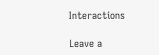Interactions

Leave a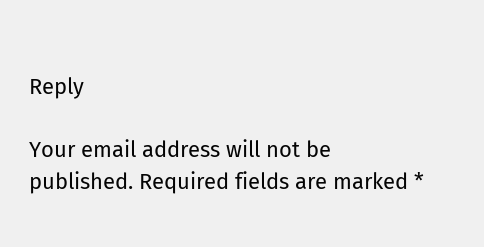Reply

Your email address will not be published. Required fields are marked *